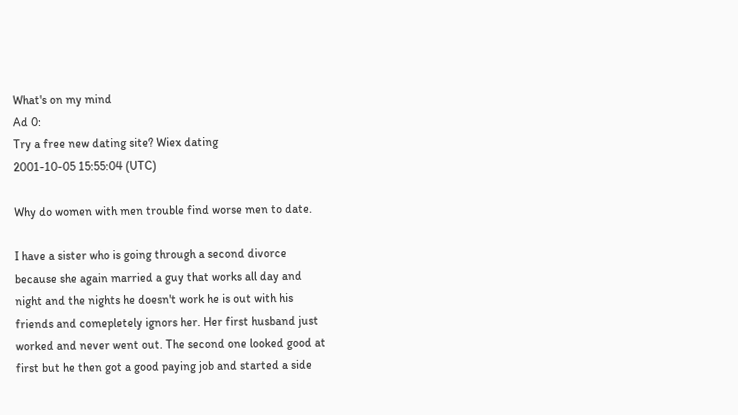What's on my mind
Ad 0:
Try a free new dating site? Wiex dating
2001-10-05 15:55:04 (UTC)

Why do women with men trouble find worse men to date.

I have a sister who is going through a second divorce
because she again married a guy that works all day and
night and the nights he doesn't work he is out with his
friends and comepletely ignors her. Her first husband just
worked and never went out. The second one looked good at
first but he then got a good paying job and started a side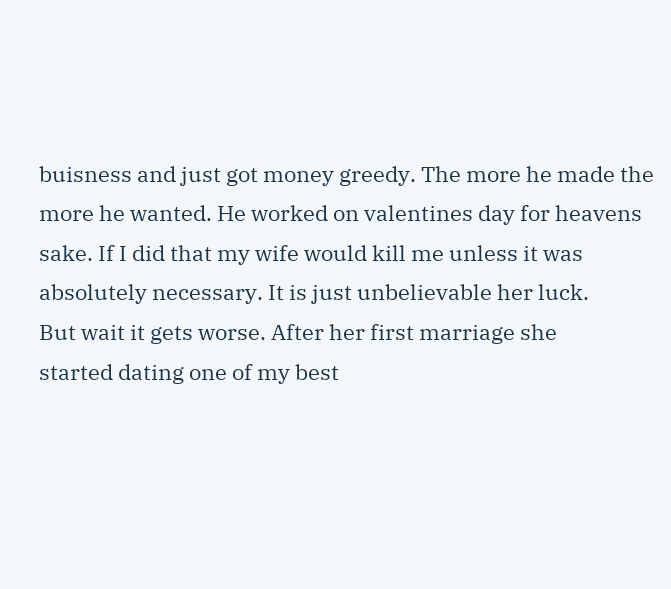buisness and just got money greedy. The more he made the
more he wanted. He worked on valentines day for heavens
sake. If I did that my wife would kill me unless it was
absolutely necessary. It is just unbelievable her luck.
But wait it gets worse. After her first marriage she
started dating one of my best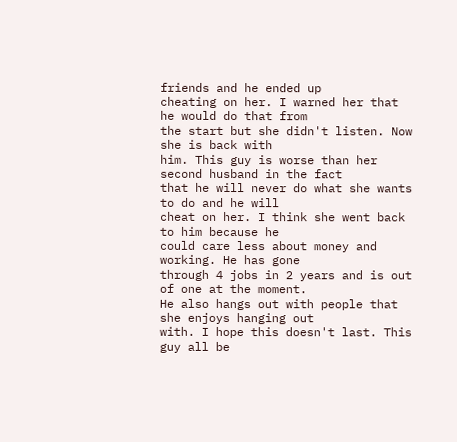friends and he ended up
cheating on her. I warned her that he would do that from
the start but she didn't listen. Now she is back with
him. This guy is worse than her second husband in the fact
that he will never do what she wants to do and he will
cheat on her. I think she went back to him because he
could care less about money and working. He has gone
through 4 jobs in 2 years and is out of one at the moment.
He also hangs out with people that she enjoys hanging out
with. I hope this doesn't last. This guy all be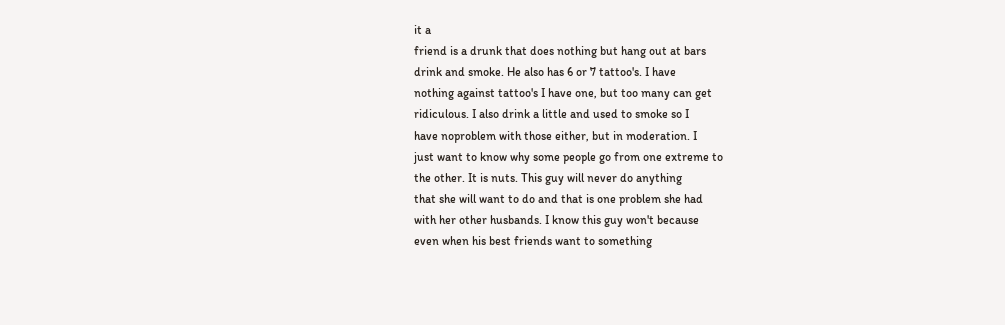it a
friend is a drunk that does nothing but hang out at bars
drink and smoke. He also has 6 or 7 tattoo's. I have
nothing against tattoo's I have one, but too many can get
ridiculous. I also drink a little and used to smoke so I
have noproblem with those either, but in moderation. I
just want to know why some people go from one extreme to
the other. It is nuts. This guy will never do anything
that she will want to do and that is one problem she had
with her other husbands. I know this guy won't because
even when his best friends want to something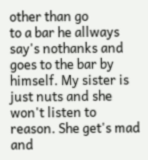other than go
to a bar he allways say's nothanks and goes to the bar by
himself. My sister is just nuts and she won't listen to
reason. She get's mad and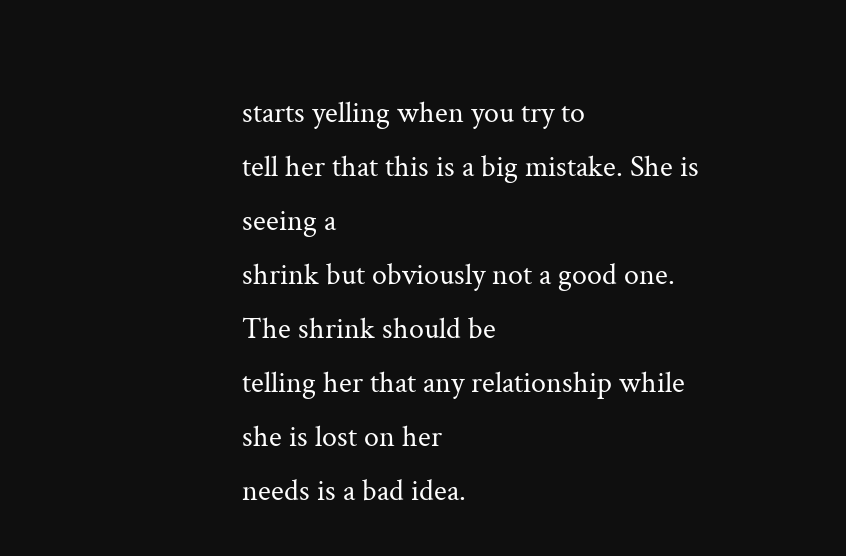starts yelling when you try to
tell her that this is a big mistake. She is seeing a
shrink but obviously not a good one. The shrink should be
telling her that any relationship while she is lost on her
needs is a bad idea.